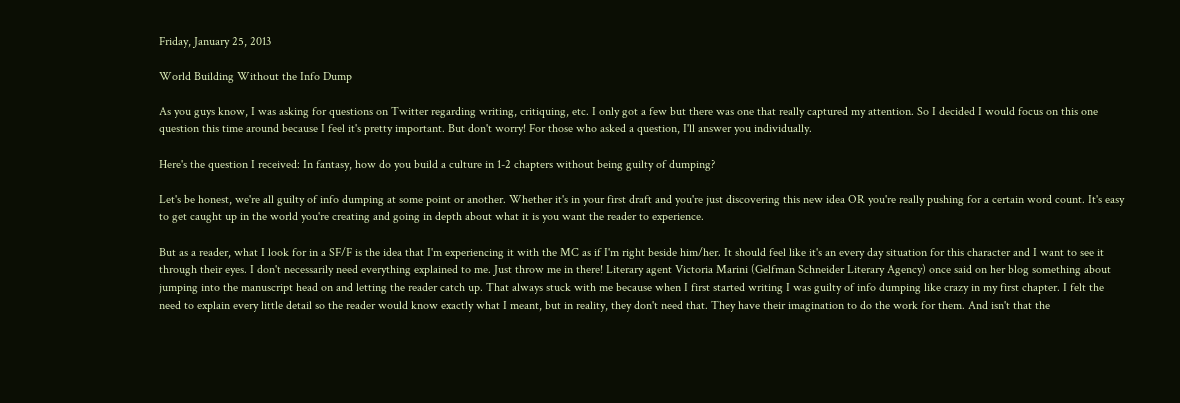Friday, January 25, 2013

World Building Without the Info Dump

As you guys know, I was asking for questions on Twitter regarding writing, critiquing, etc. I only got a few but there was one that really captured my attention. So I decided I would focus on this one question this time around because I feel it's pretty important. But don't worry! For those who asked a question, I'll answer you individually.

Here's the question I received: In fantasy, how do you build a culture in 1-2 chapters without being guilty of dumping?

Let's be honest, we're all guilty of info dumping at some point or another. Whether it's in your first draft and you're just discovering this new idea OR you're really pushing for a certain word count. It's easy to get caught up in the world you're creating and going in depth about what it is you want the reader to experience.

But as a reader, what I look for in a SF/F is the idea that I'm experiencing it with the MC as if I'm right beside him/her. It should feel like it's an every day situation for this character and I want to see it through their eyes. I don't necessarily need everything explained to me. Just throw me in there! Literary agent Victoria Marini (Gelfman Schneider Literary Agency) once said on her blog something about jumping into the manuscript head on and letting the reader catch up. That always stuck with me because when I first started writing I was guilty of info dumping like crazy in my first chapter. I felt the need to explain every little detail so the reader would know exactly what I meant, but in reality, they don't need that. They have their imagination to do the work for them. And isn't that the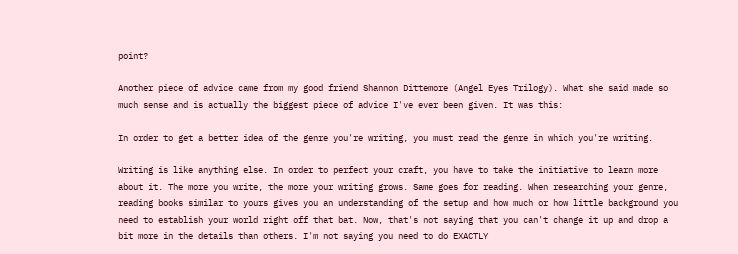point?

Another piece of advice came from my good friend Shannon Dittemore (Angel Eyes Trilogy). What she said made so much sense and is actually the biggest piece of advice I've ever been given. It was this:

In order to get a better idea of the genre you're writing, you must read the genre in which you're writing.

Writing is like anything else. In order to perfect your craft, you have to take the initiative to learn more about it. The more you write, the more your writing grows. Same goes for reading. When researching your genre, reading books similar to yours gives you an understanding of the setup and how much or how little background you need to establish your world right off that bat. Now, that's not saying that you can't change it up and drop a bit more in the details than others. I'm not saying you need to do EXACTLY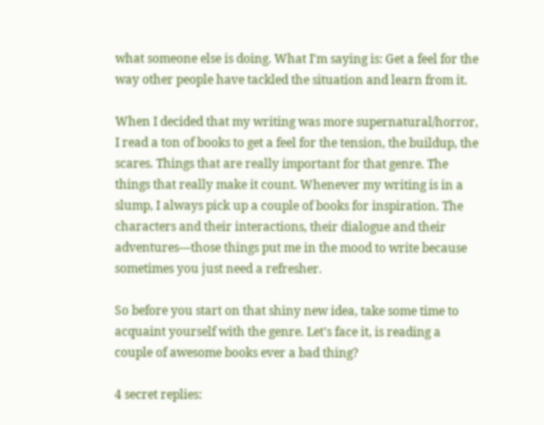what someone else is doing. What I'm saying is: Get a feel for the way other people have tackled the situation and learn from it.

When I decided that my writing was more supernatural/horror, I read a ton of books to get a feel for the tension, the buildup, the scares. Things that are really important for that genre. The things that really make it count. Whenever my writing is in a slump, I always pick up a couple of books for inspiration. The characters and their interactions, their dialogue and their adventures––those things put me in the mood to write because sometimes you just need a refresher.

So before you start on that shiny new idea, take some time to acquaint yourself with the genre. Let's face it, is reading a couple of awesome books ever a bad thing?

4 secret replies: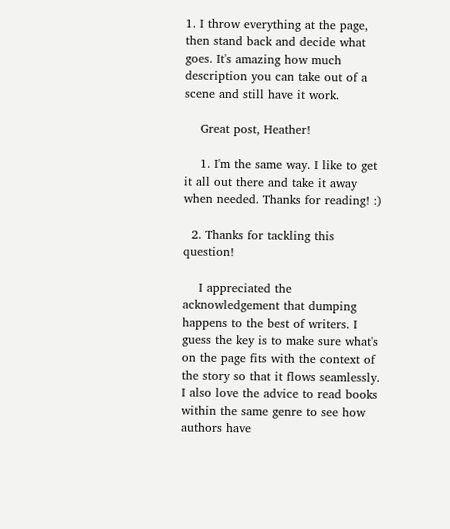1. I throw everything at the page, then stand back and decide what goes. It's amazing how much description you can take out of a scene and still have it work.

    Great post, Heather!

    1. I'm the same way. I like to get it all out there and take it away when needed. Thanks for reading! :)

  2. Thanks for tackling this question!

    I appreciated the acknowledgement that dumping happens to the best of writers. I guess the key is to make sure what's on the page fits with the context of the story so that it flows seamlessly. I also love the advice to read books within the same genre to see how authors have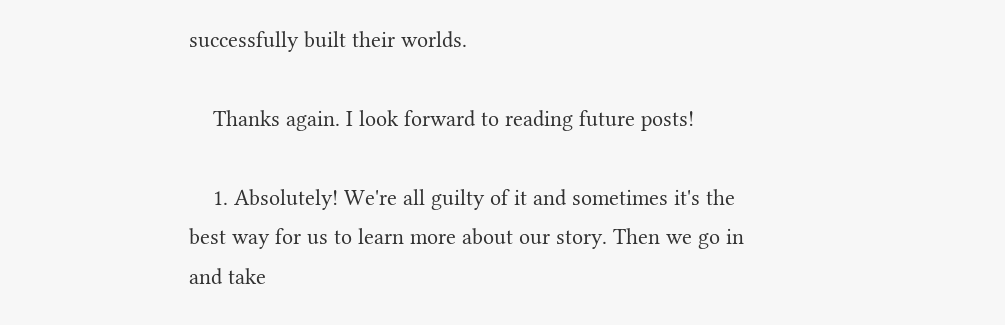successfully built their worlds.

    Thanks again. I look forward to reading future posts!

    1. Absolutely! We're all guilty of it and sometimes it's the best way for us to learn more about our story. Then we go in and take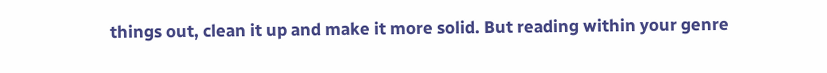things out, clean it up and make it more solid. But reading within your genre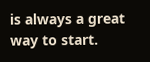is always a great way to start.